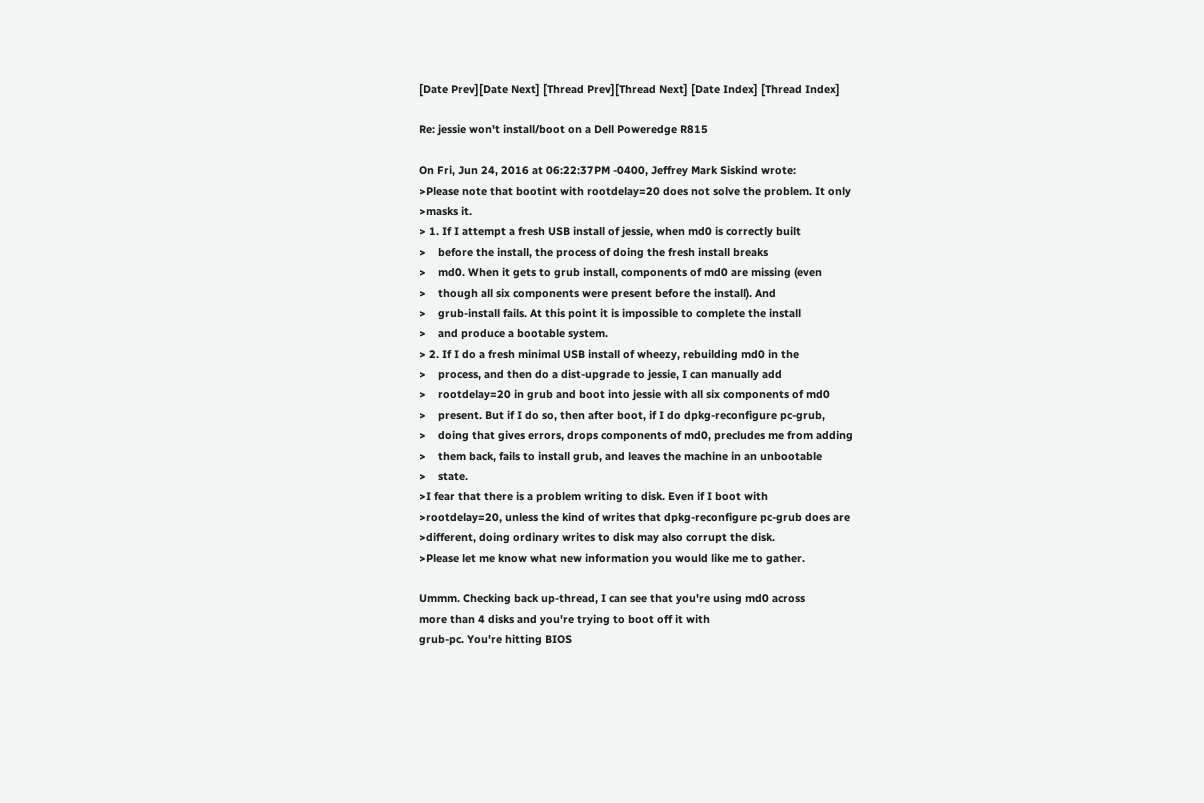[Date Prev][Date Next] [Thread Prev][Thread Next] [Date Index] [Thread Index]

Re: jessie won't install/boot on a Dell Poweredge R815

On Fri, Jun 24, 2016 at 06:22:37PM -0400, Jeffrey Mark Siskind wrote:
>Please note that bootint with rootdelay=20 does not solve the problem. It only
>masks it.
> 1. If I attempt a fresh USB install of jessie, when md0 is correctly built
>    before the install, the process of doing the fresh install breaks
>    md0. When it gets to grub install, components of md0 are missing (even
>    though all six components were present before the install). And
>    grub-install fails. At this point it is impossible to complete the install
>    and produce a bootable system.
> 2. If I do a fresh minimal USB install of wheezy, rebuilding md0 in the
>    process, and then do a dist-upgrade to jessie, I can manually add
>    rootdelay=20 in grub and boot into jessie with all six components of md0
>    present. But if I do so, then after boot, if I do dpkg-reconfigure pc-grub,
>    doing that gives errors, drops components of md0, precludes me from adding
>    them back, fails to install grub, and leaves the machine in an unbootable
>    state.
>I fear that there is a problem writing to disk. Even if I boot with
>rootdelay=20, unless the kind of writes that dpkg-reconfigure pc-grub does are
>different, doing ordinary writes to disk may also corrupt the disk.
>Please let me know what new information you would like me to gather.

Ummm. Checking back up-thread, I can see that you're using md0 across
more than 4 disks and you're trying to boot off it with
grub-pc. You're hitting BIOS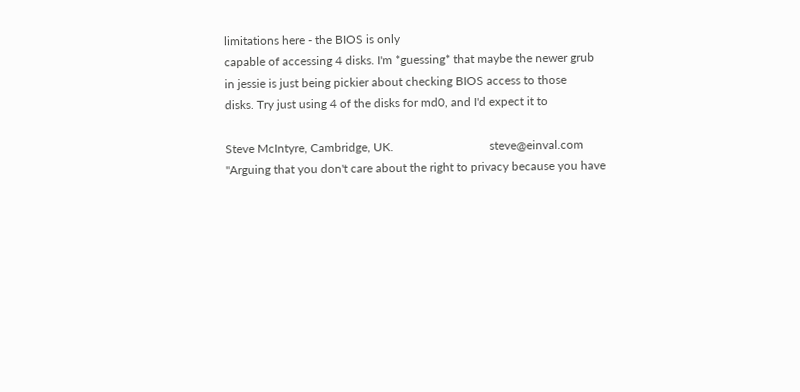limitations here - the BIOS is only
capable of accessing 4 disks. I'm *guessing* that maybe the newer grub
in jessie is just being pickier about checking BIOS access to those
disks. Try just using 4 of the disks for md0, and I'd expect it to

Steve McIntyre, Cambridge, UK.                                steve@einval.com
"Arguing that you don't care about the right to privacy because you have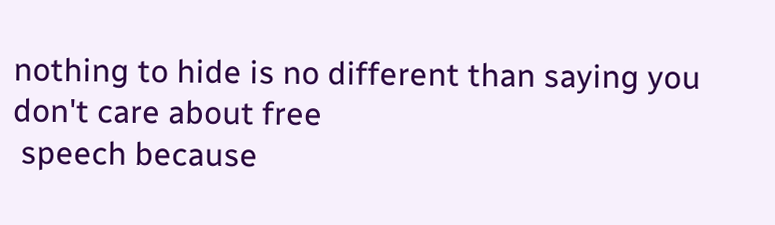nothing to hide is no different than saying you don't care about free
 speech because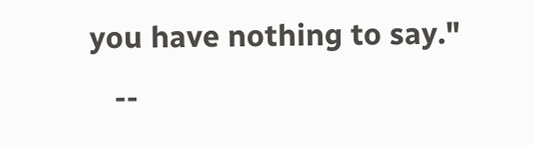you have nothing to say."
   --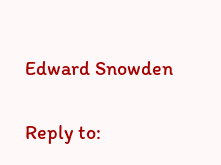Edward Snowden

Reply to: